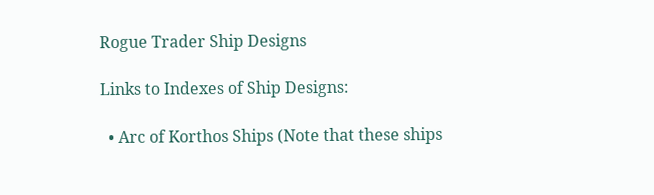Rogue Trader Ship Designs

Links to Indexes of Ship Designs:

  • Arc of Korthos Ships (Note that these ships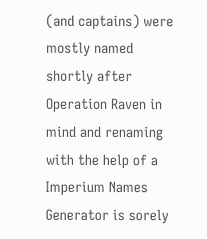(and captains) were mostly named shortly after Operation Raven in mind and renaming with the help of a Imperium Names Generator is sorely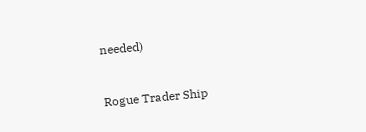needed)



Rogue Trader Ship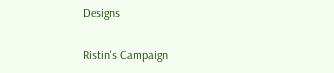Designs

Ristin's Campaign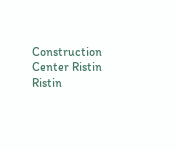Construction Center Ristin Ristin